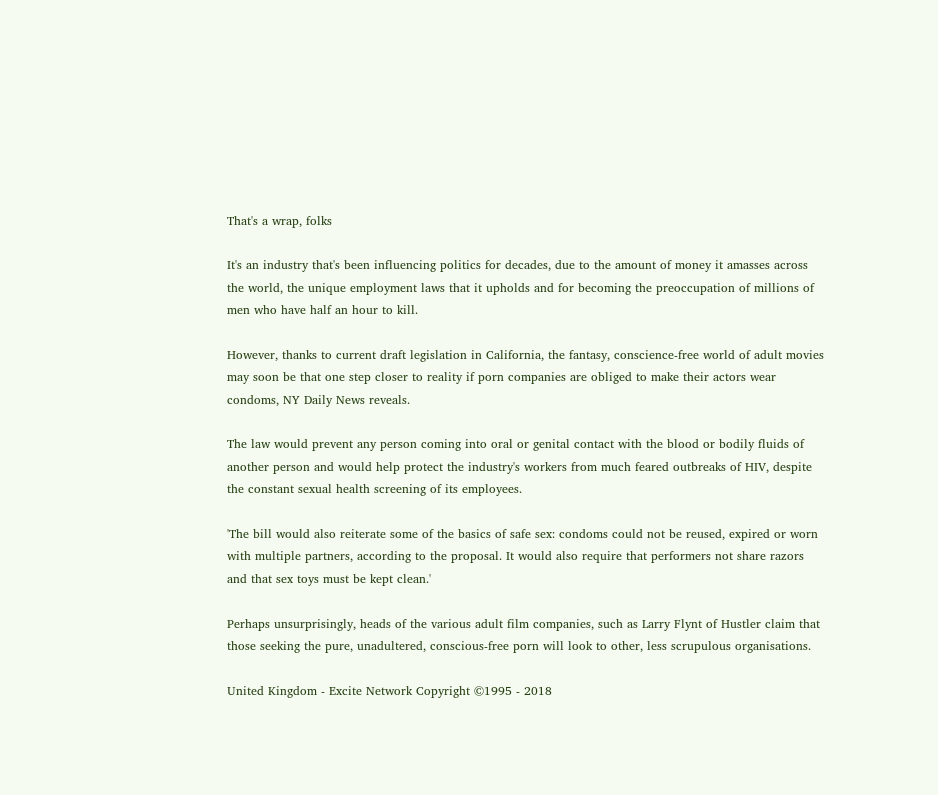That's a wrap, folks

It's an industry that's been influencing politics for decades, due to the amount of money it amasses across the world, the unique employment laws that it upholds and for becoming the preoccupation of millions of men who have half an hour to kill.

However, thanks to current draft legislation in California, the fantasy, conscience-free world of adult movies may soon be that one step closer to reality if porn companies are obliged to make their actors wear condoms, NY Daily News reveals.

The law would prevent any person coming into oral or genital contact with the blood or bodily fluids of another person and would help protect the industry's workers from much feared outbreaks of HIV, despite the constant sexual health screening of its employees.

'The bill would also reiterate some of the basics of safe sex: condoms could not be reused, expired or worn with multiple partners, according to the proposal. It would also require that performers not share razors and that sex toys must be kept clean.'

Perhaps unsurprisingly, heads of the various adult film companies, such as Larry Flynt of Hustler claim that those seeking the pure, unadultered, conscious-free porn will look to other, less scrupulous organisations.

United Kingdom - Excite Network Copyright ©1995 - 2018